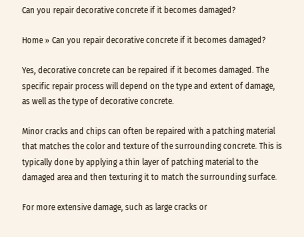Can you repair decorative concrete if it becomes damaged?

Home » Can you repair decorative concrete if it becomes damaged?

Yes, decorative concrete can be repaired if it becomes damaged. The specific repair process will depend on the type and extent of damage, as well as the type of decorative concrete.

Minor cracks and chips can often be repaired with a patching material that matches the color and texture of the surrounding concrete. This is typically done by applying a thin layer of patching material to the damaged area and then texturing it to match the surrounding surface.

For more extensive damage, such as large cracks or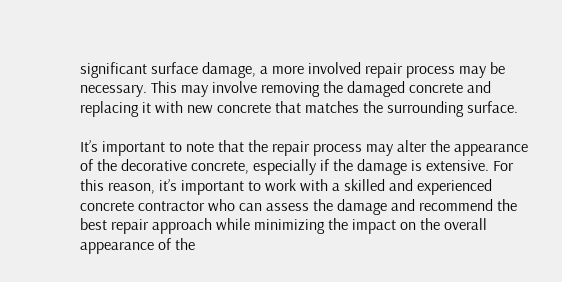significant surface damage, a more involved repair process may be necessary. This may involve removing the damaged concrete and replacing it with new concrete that matches the surrounding surface.

It’s important to note that the repair process may alter the appearance of the decorative concrete, especially if the damage is extensive. For this reason, it’s important to work with a skilled and experienced concrete contractor who can assess the damage and recommend the best repair approach while minimizing the impact on the overall appearance of the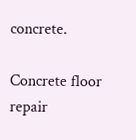concrete.

Concrete floor repair